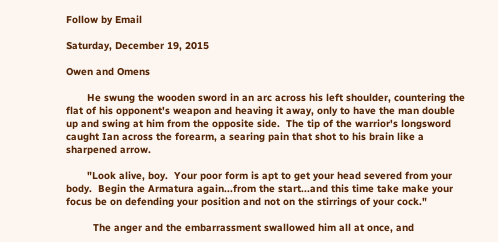Follow by Email

Saturday, December 19, 2015

Owen and Omens

       He swung the wooden sword in an arc across his left shoulder, countering the flat of his opponent's weapon and heaving it away, only to have the man double up and swing at him from the opposite side.  The tip of the warrior's longsword caught Ian across the forearm, a searing pain that shot to his brain like a sharpened arrow.

       "Look alive, boy.  Your poor form is apt to get your head severed from your body.  Begin the Armatura again...from the start...and this time take make your focus be on defending your position and not on the stirrings of your cock."

         The anger and the embarrassment swallowed him all at once, and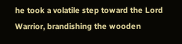he took a volatile step toward the Lord Warrior, brandishing the wooden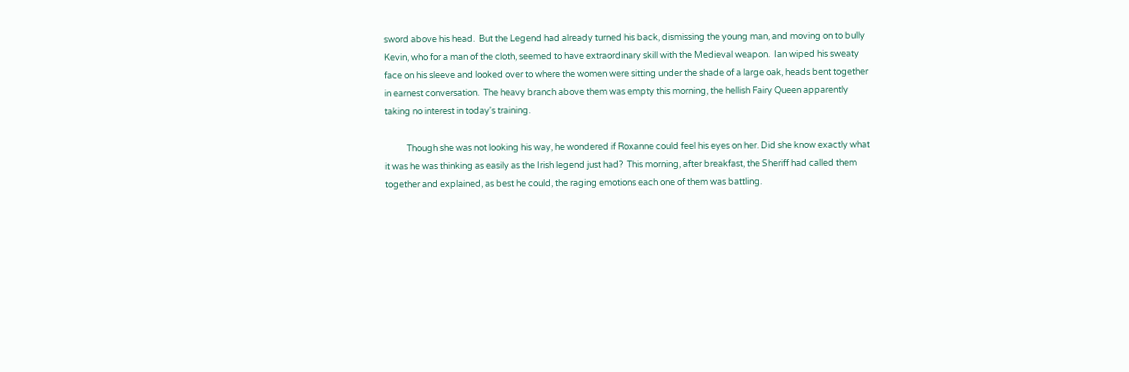sword above his head.  But the Legend had already turned his back, dismissing the young man, and moving on to bully Kevin, who for a man of the cloth, seemed to have extraordinary skill with the Medieval weapon.  Ian wiped his sweaty face on his sleeve and looked over to where the women were sitting under the shade of a large oak, heads bent together in earnest conversation.  The heavy branch above them was empty this morning, the hellish Fairy Queen apparently taking no interest in today's training.

           Though she was not looking his way, he wondered if Roxanne could feel his eyes on her. Did she know exactly what it was he was thinking as easily as the Irish legend just had?  This morning, after breakfast, the Sheriff had called them together and explained, as best he could, the raging emotions each one of them was battling.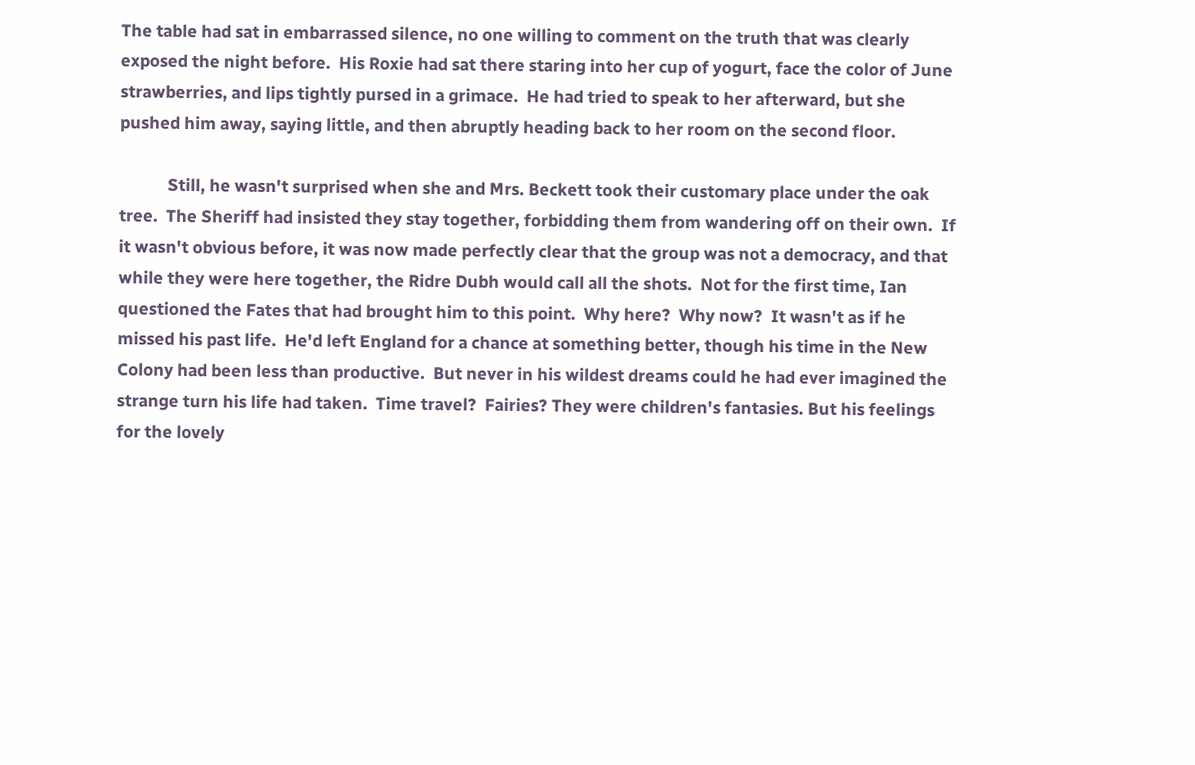The table had sat in embarrassed silence, no one willing to comment on the truth that was clearly exposed the night before.  His Roxie had sat there staring into her cup of yogurt, face the color of June strawberries, and lips tightly pursed in a grimace.  He had tried to speak to her afterward, but she pushed him away, saying little, and then abruptly heading back to her room on the second floor.

            Still, he wasn't surprised when she and Mrs. Beckett took their customary place under the oak tree.  The Sheriff had insisted they stay together, forbidding them from wandering off on their own.  If it wasn't obvious before, it was now made perfectly clear that the group was not a democracy, and that while they were here together, the Ridre Dubh would call all the shots.  Not for the first time, Ian questioned the Fates that had brought him to this point.  Why here?  Why now?  It wasn't as if he missed his past life.  He'd left England for a chance at something better, though his time in the New Colony had been less than productive.  But never in his wildest dreams could he had ever imagined the strange turn his life had taken.  Time travel?  Fairies? They were children's fantasies. But his feelings for the lovely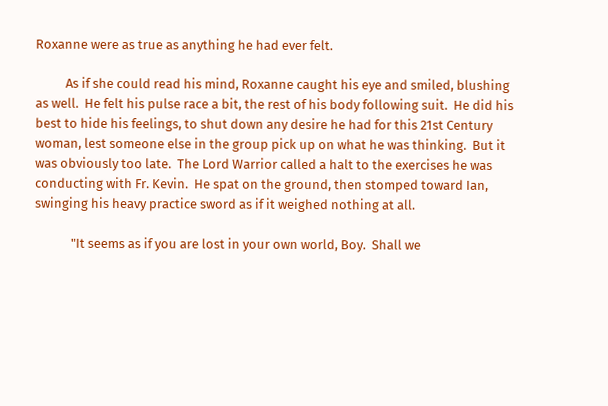Roxanne were as true as anything he had ever felt.

          As if she could read his mind, Roxanne caught his eye and smiled, blushing as well.  He felt his pulse race a bit, the rest of his body following suit.  He did his best to hide his feelings, to shut down any desire he had for this 21st Century woman, lest someone else in the group pick up on what he was thinking.  But it was obviously too late.  The Lord Warrior called a halt to the exercises he was conducting with Fr. Kevin.  He spat on the ground, then stomped toward Ian, swinging his heavy practice sword as if it weighed nothing at all.

            "It seems as if you are lost in your own world, Boy.  Shall we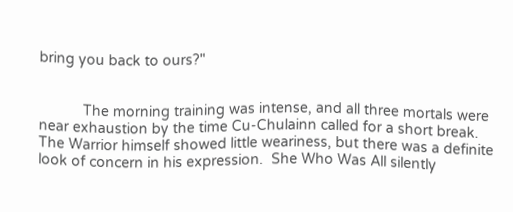bring you back to ours?"


           The morning training was intense, and all three mortals were near exhaustion by the time Cu-Chulainn called for a short break.  The Warrior himself showed little weariness, but there was a definite look of concern in his expression.  She Who Was All silently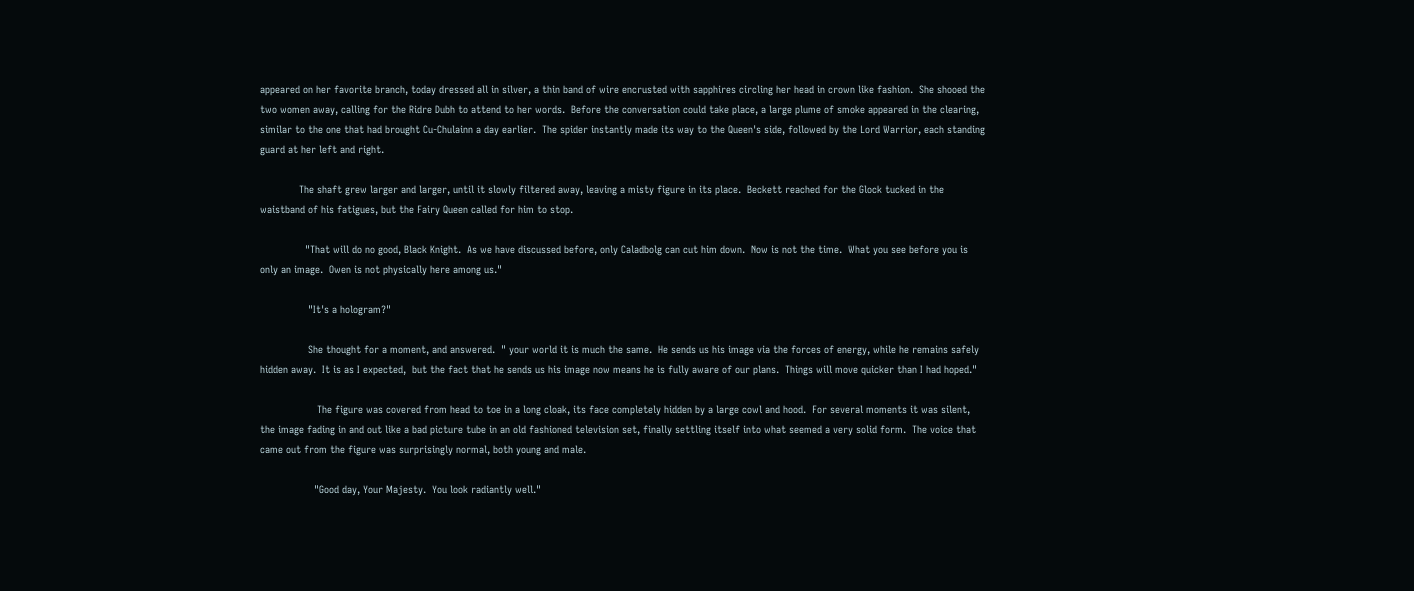appeared on her favorite branch, today dressed all in silver, a thin band of wire encrusted with sapphires circling her head in crown like fashion.  She shooed the two women away, calling for the Ridre Dubh to attend to her words.  Before the conversation could take place, a large plume of smoke appeared in the clearing, similar to the one that had brought Cu-Chulainn a day earlier.  The spider instantly made its way to the Queen's side, followed by the Lord Warrior, each standing guard at her left and right.

             The shaft grew larger and larger, until it slowly filtered away, leaving a misty figure in its place.  Beckett reached for the Glock tucked in the waistband of his fatigues, but the Fairy Queen called for him to stop.

               "That will do no good, Black Knight.  As we have discussed before, only Caladbolg can cut him down.  Now is not the time.  What you see before you is only an image.  Owen is not physically here among us."

                "It's a hologram?"

                She thought for a moment, and answered.  " your world it is much the same.  He sends us his image via the forces of energy, while he remains safely hidden away.  It is as I expected,  but the fact that he sends us his image now means he is fully aware of our plans.  Things will move quicker than I had hoped."

                   The figure was covered from head to toe in a long cloak, its face completely hidden by a large cowl and hood.  For several moments it was silent, the image fading in and out like a bad picture tube in an old fashioned television set, finally settling itself into what seemed a very solid form.  The voice that came out from the figure was surprisingly normal, both young and male.

                  "Good day, Your Majesty.  You look radiantly well."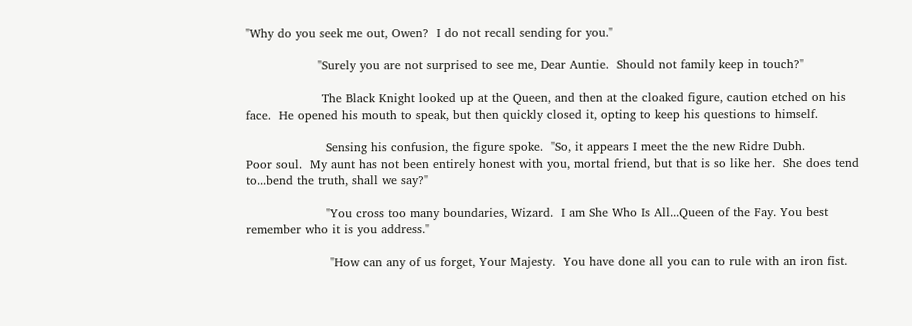"Why do you seek me out, Owen?  I do not recall sending for you."

                  "Surely you are not surprised to see me, Dear Auntie.  Should not family keep in touch?"

                   The Black Knight looked up at the Queen, and then at the cloaked figure, caution etched on his face.  He opened his mouth to speak, but then quickly closed it, opting to keep his questions to himself.

                    Sensing his confusion, the figure spoke.  "So, it appears I meet the the new Ridre Dubh.
Poor soul.  My aunt has not been entirely honest with you, mortal friend, but that is so like her.  She does tend to...bend the truth, shall we say?"

                    "You cross too many boundaries, Wizard.  I am She Who Is All...Queen of the Fay. You best remember who it is you address."

                     "How can any of us forget, Your Majesty.  You have done all you can to rule with an iron fist.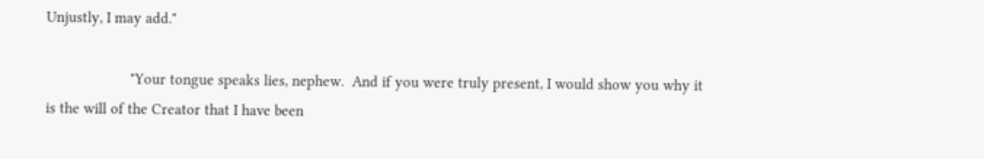Unjustly, I may add."

                     "Your tongue speaks lies, nephew.  And if you were truly present, I would show you why it is the will of the Creator that I have been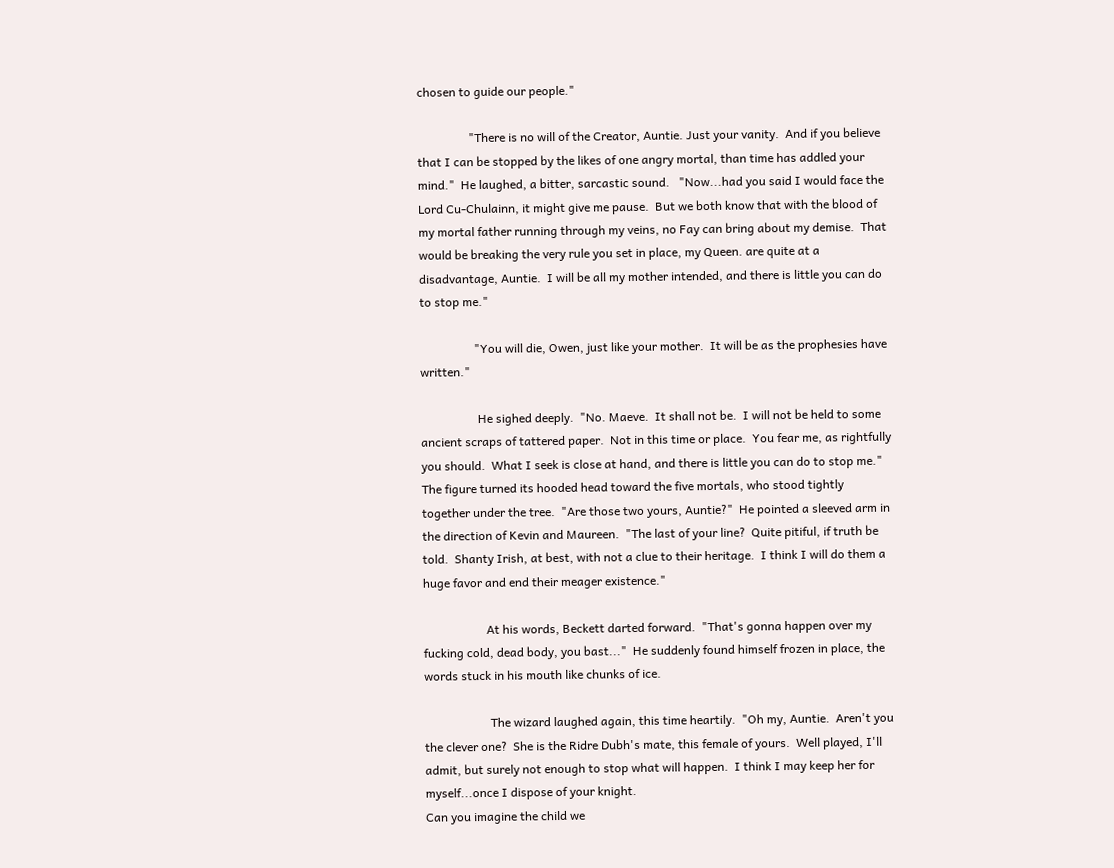chosen to guide our people."

                 "There is no will of the Creator, Auntie. Just your vanity.  And if you believe that I can be stopped by the likes of one angry mortal, than time has addled your mind."  He laughed, a bitter, sarcastic sound.   "Now...had you said I would face the Lord Cu-Chulainn, it might give me pause.  But we both know that with the blood of my mortal father running through my veins, no Fay can bring about my demise.  That would be breaking the very rule you set in place, my Queen. are quite at a disadvantage, Auntie.  I will be all my mother intended, and there is little you can do to stop me."

                  "You will die, Owen, just like your mother.  It will be as the prophesies have written."

                   He sighed deeply.  "No. Maeve.  It shall not be.  I will not be held to some ancient scraps of tattered paper.  Not in this time or place.  You fear me, as rightfully you should.  What I seek is close at hand, and there is little you can do to stop me."  The figure turned its hooded head toward the five mortals, who stood tightly together under the tree.  "Are those two yours, Auntie?"  He pointed a sleeved arm in the direction of Kevin and Maureen.  "The last of your line?  Quite pitiful, if truth be told.  Shanty Irish, at best, with not a clue to their heritage.  I think I will do them a huge favor and end their meager existence."

                     At his words, Beckett darted forward.  "That's gonna happen over my fucking cold, dead body, you bast..."  He suddenly found himself frozen in place, the words stuck in his mouth like chunks of ice.

                      The wizard laughed again, this time heartily.  "Oh my, Auntie.  Aren't you the clever one?  She is the Ridre Dubh's mate, this female of yours.  Well played, I'll admit, but surely not enough to stop what will happen.  I think I may keep her for myself...once I dispose of your knight.
Can you imagine the child we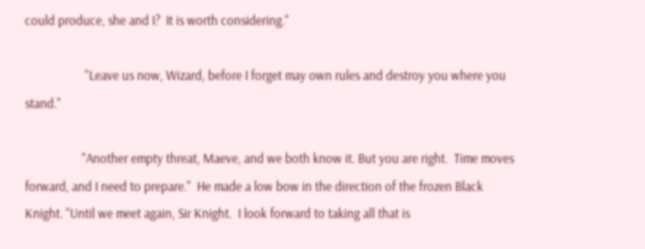could produce, she and I?  It is worth considering."

                    "Leave us now, Wizard, before I forget may own rules and destroy you where you stand."

                   "Another empty threat, Maeve, and we both know it. But you are right.  Time moves forward, and I need to prepare."  He made a low bow in the direction of the frozen Black Knight. "Until we meet again, Sir Knight.  I look forward to taking all that is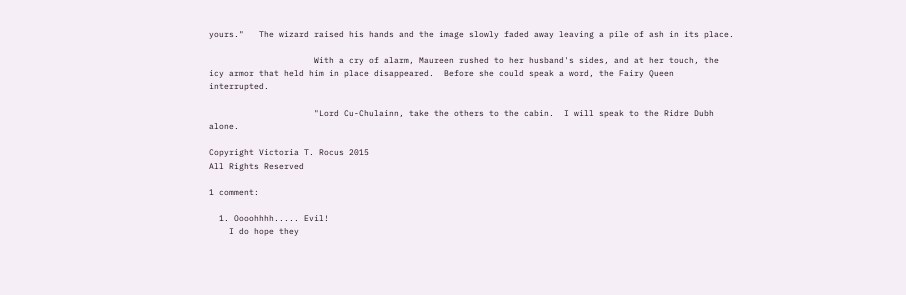yours."   The wizard raised his hands and the image slowly faded away leaving a pile of ash in its place.

                     With a cry of alarm, Maureen rushed to her husband's sides, and at her touch, the icy armor that held him in place disappeared.  Before she could speak a word, the Fairy Queen interrupted.

                     "Lord Cu-Chulainn, take the others to the cabin.  I will speak to the Ridre Dubh alone.

Copyright Victoria T. Rocus 2015
All Rights Reserved

1 comment:

  1. Oooohhhh..... Evil!
    I do hope they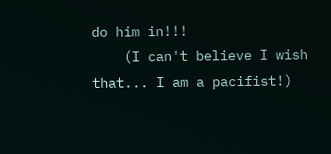do him in!!!
    (I can't believe I wish that... I am a pacifist!)